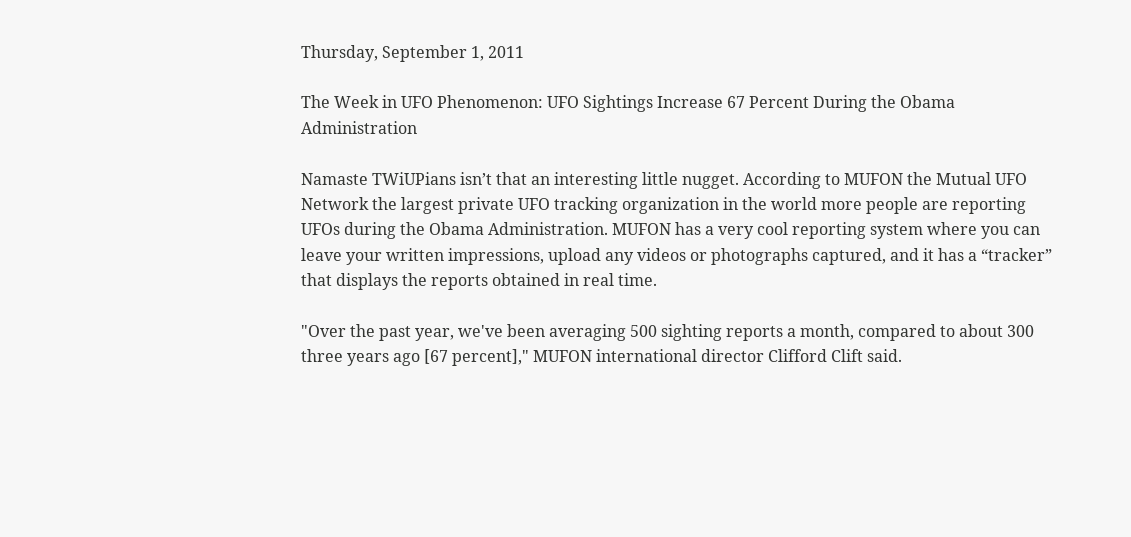Thursday, September 1, 2011

The Week in UFO Phenomenon: UFO Sightings Increase 67 Percent During the Obama Administration

Namaste TWiUPians isn’t that an interesting little nugget. According to MUFON the Mutual UFO Network the largest private UFO tracking organization in the world more people are reporting UFOs during the Obama Administration. MUFON has a very cool reporting system where you can leave your written impressions, upload any videos or photographs captured, and it has a “tracker” that displays the reports obtained in real time.

"Over the past year, we've been averaging 500 sighting reports a month, compared to about 300 three years ago [67 percent]," MUFON international director Clifford Clift said.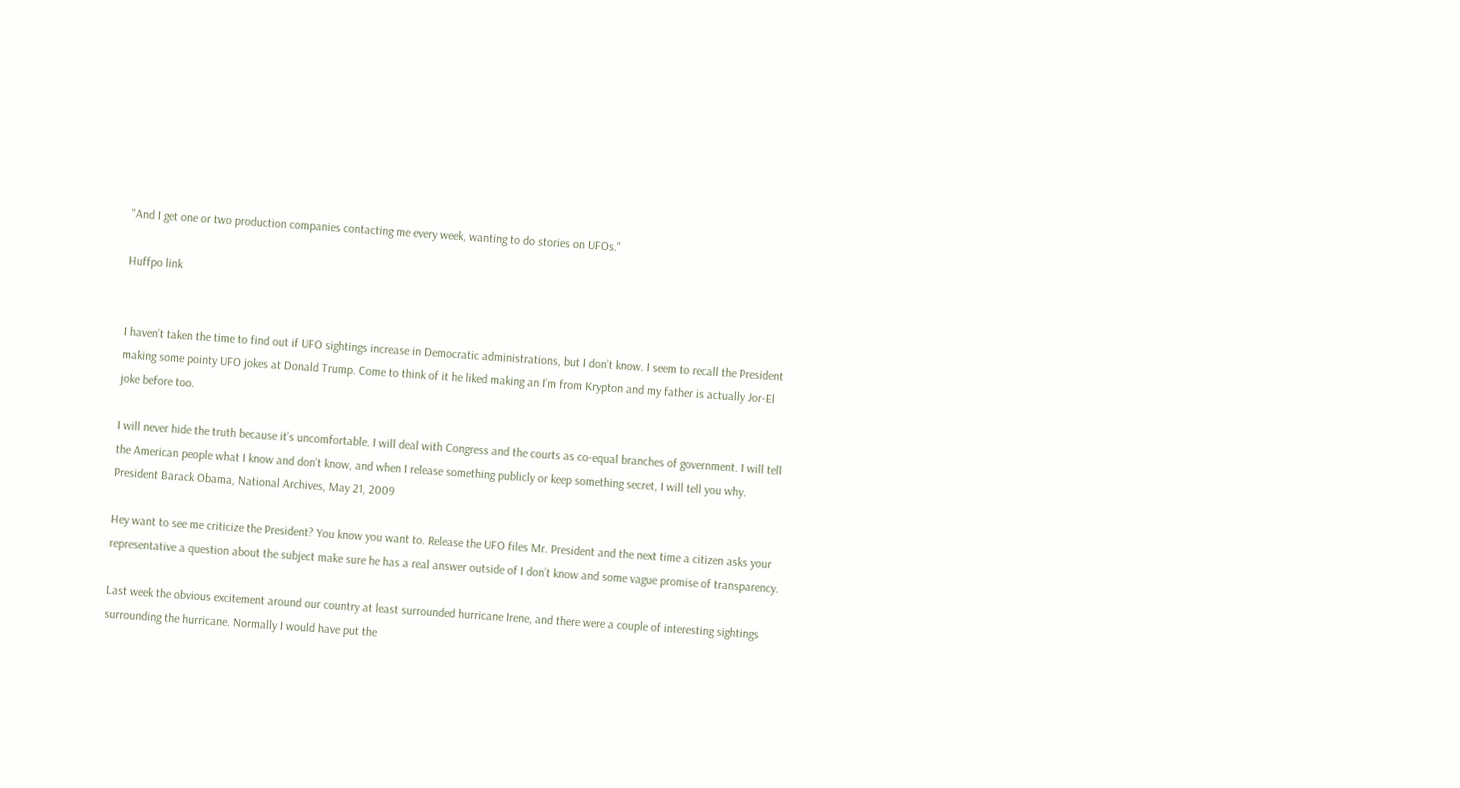"And I get one or two production companies contacting me every week, wanting to do stories on UFOs."

Huffpo link


I haven’t taken the time to find out if UFO sightings increase in Democratic administrations, but I don’t know. I seem to recall the President making some pointy UFO jokes at Donald Trump. Come to think of it he liked making an I’m from Krypton and my father is actually Jor-El joke before too.

I will never hide the truth because it’s uncomfortable. I will deal with Congress and the courts as co-equal branches of government. I will tell the American people what I know and don’t know, and when I release something publicly or keep something secret, I will tell you why. President Barack Obama, National Archives, May 21, 2009

Hey want to see me criticize the President? You know you want to. Release the UFO files Mr. President and the next time a citizen asks your representative a question about the subject make sure he has a real answer outside of I don’t know and some vague promise of transparency.

Last week the obvious excitement around our country at least surrounded hurricane Irene, and there were a couple of interesting sightings surrounding the hurricane. Normally I would have put the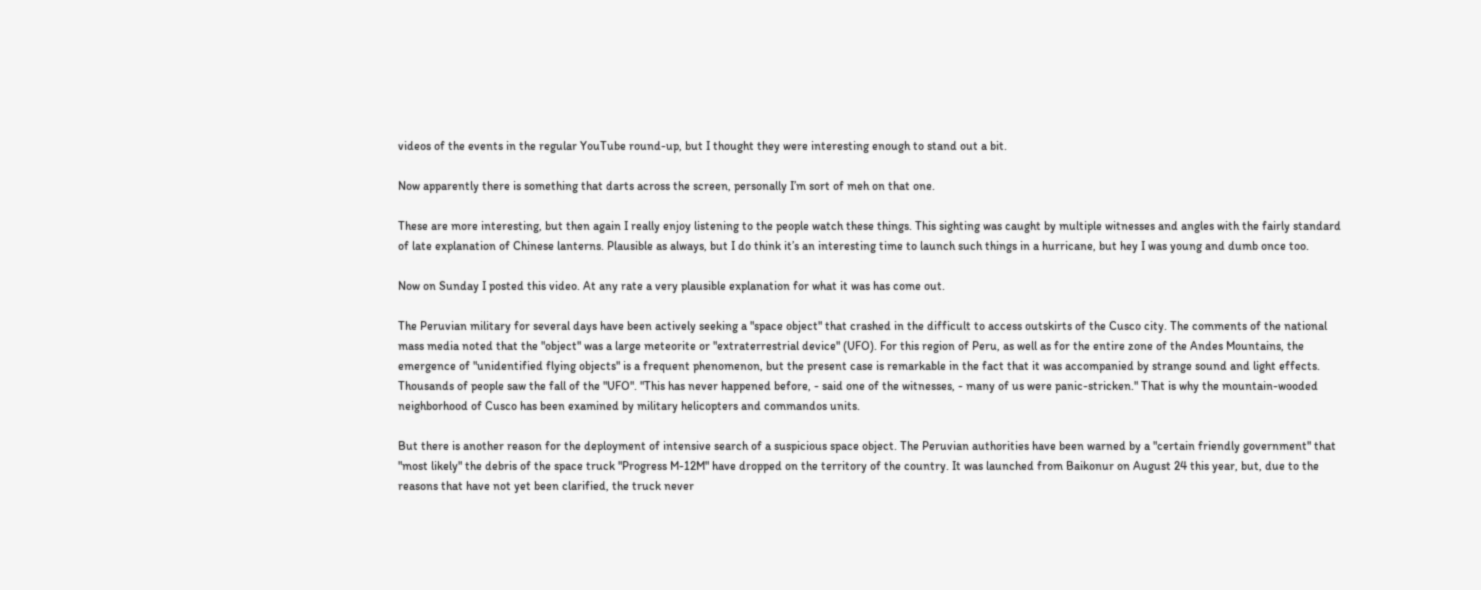videos of the events in the regular YouTube round-up, but I thought they were interesting enough to stand out a bit.

Now apparently there is something that darts across the screen, personally I’m sort of meh on that one.

These are more interesting, but then again I really enjoy listening to the people watch these things. This sighting was caught by multiple witnesses and angles with the fairly standard of late explanation of Chinese lanterns. Plausible as always, but I do think it’s an interesting time to launch such things in a hurricane, but hey I was young and dumb once too.

Now on Sunday I posted this video. At any rate a very plausible explanation for what it was has come out.

The Peruvian military for several days have been actively seeking a "space object" that crashed in the difficult to access outskirts of the Cusco city. The comments of the national mass media noted that the "object" was a large meteorite or "extraterrestrial device" (UFO). For this region of Peru, as well as for the entire zone of the Andes Mountains, the emergence of "unidentified flying objects" is a frequent phenomenon, but the present case is remarkable in the fact that it was accompanied by strange sound and light effects. Thousands of people saw the fall of the "UFO". "This has never happened before, - said one of the witnesses, - many of us were panic-stricken." That is why the mountain-wooded neighborhood of Cusco has been examined by military helicopters and commandos units.

But there is another reason for the deployment of intensive search of a suspicious space object. The Peruvian authorities have been warned by a "certain friendly government" that "most likely" the debris of the space truck "Progress M-12M" have dropped on the territory of the country. It was launched from Baikonur on August 24 this year, but, due to the reasons that have not yet been clarified, the truck never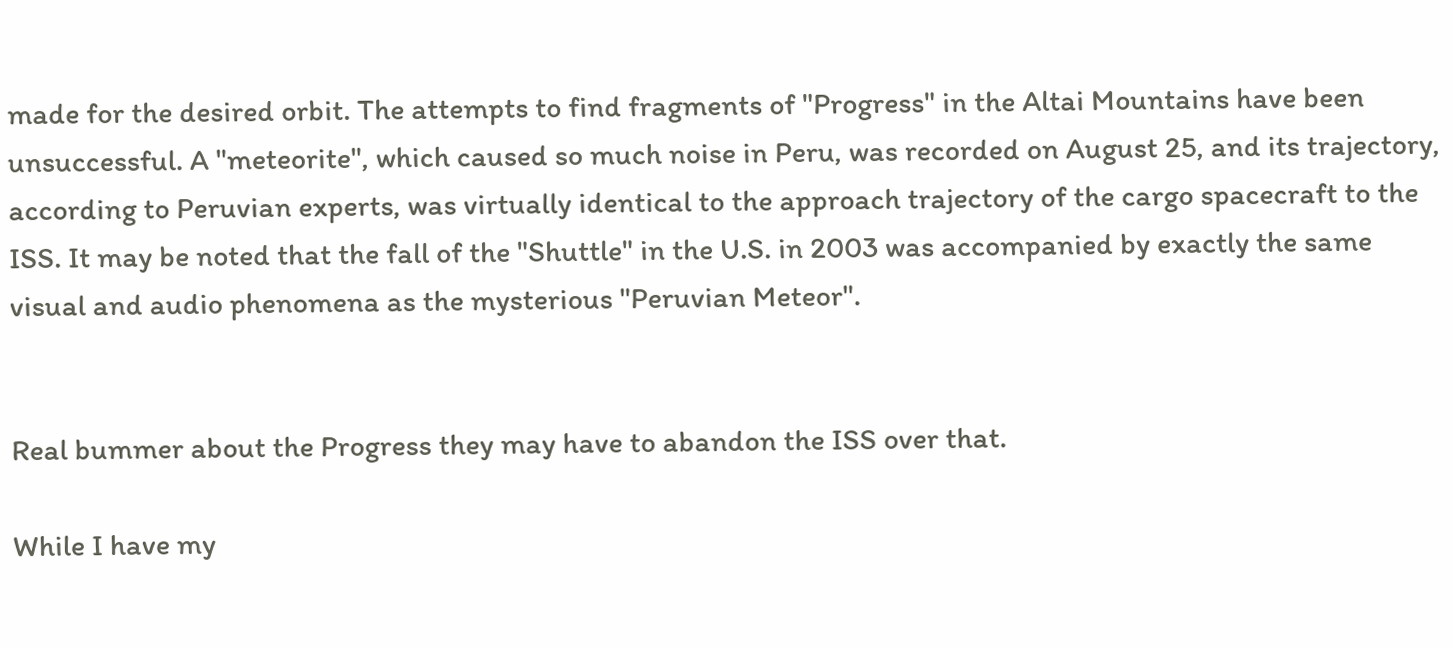made for the desired orbit. The attempts to find fragments of "Progress" in the Altai Mountains have been unsuccessful. A "meteorite", which caused so much noise in Peru, was recorded on August 25, and its trajectory, according to Peruvian experts, was virtually identical to the approach trajectory of the cargo spacecraft to the ISS. It may be noted that the fall of the "Shuttle" in the U.S. in 2003 was accompanied by exactly the same visual and audio phenomena as the mysterious "Peruvian Meteor".


Real bummer about the Progress they may have to abandon the ISS over that.

While I have my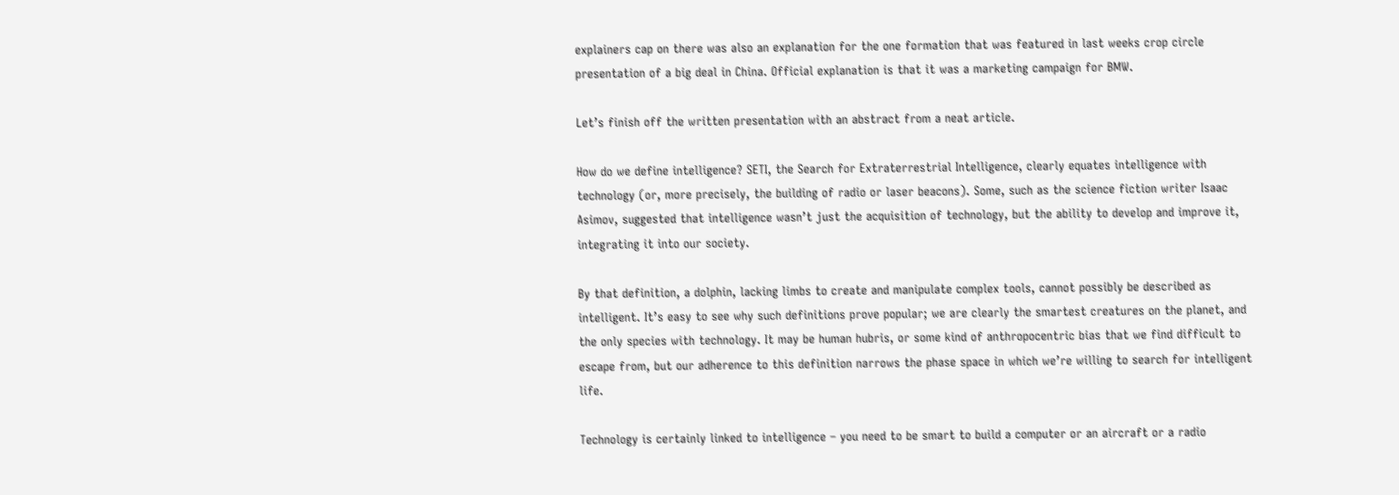explainers cap on there was also an explanation for the one formation that was featured in last weeks crop circle presentation of a big deal in China. Official explanation is that it was a marketing campaign for BMW.

Let’s finish off the written presentation with an abstract from a neat article.

How do we define intelligence? SETI, the Search for Extraterrestrial Intelligence, clearly equates intelligence with technology (or, more precisely, the building of radio or laser beacons). Some, such as the science fiction writer Isaac Asimov, suggested that intelligence wasn’t just the acquisition of technology, but the ability to develop and improve it, integrating it into our society.

By that definition, a dolphin, lacking limbs to create and manipulate complex tools, cannot possibly be described as intelligent. It’s easy to see why such definitions prove popular; we are clearly the smartest creatures on the planet, and the only species with technology. It may be human hubris, or some kind of anthropocentric bias that we find difficult to escape from, but our adherence to this definition narrows the phase space in which we’re willing to search for intelligent life.

Technology is certainly linked to intelligence – you need to be smart to build a computer or an aircraft or a radio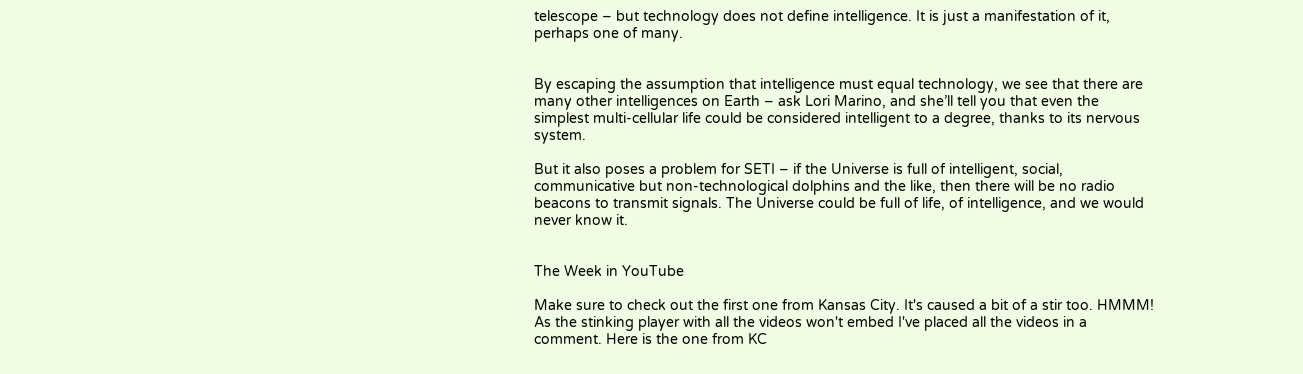telescope – but technology does not define intelligence. It is just a manifestation of it, perhaps one of many.


By escaping the assumption that intelligence must equal technology, we see that there are many other intelligences on Earth – ask Lori Marino, and she’ll tell you that even the simplest multi-cellular life could be considered intelligent to a degree, thanks to its nervous system.

But it also poses a problem for SETI – if the Universe is full of intelligent, social, communicative but non-technological dolphins and the like, then there will be no radio beacons to transmit signals. The Universe could be full of life, of intelligence, and we would never know it.


The Week in YouTube

Make sure to check out the first one from Kansas City. It's caused a bit of a stir too. HMMM! As the stinking player with all the videos won't embed I've placed all the videos in a comment. Here is the one from KC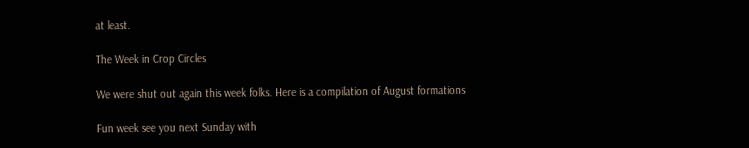at least.

The Week in Crop Circles

We were shut out again this week folks. Here is a compilation of August formations

Fun week see you next Sunday with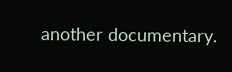another documentary.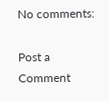No comments:

Post a Comment